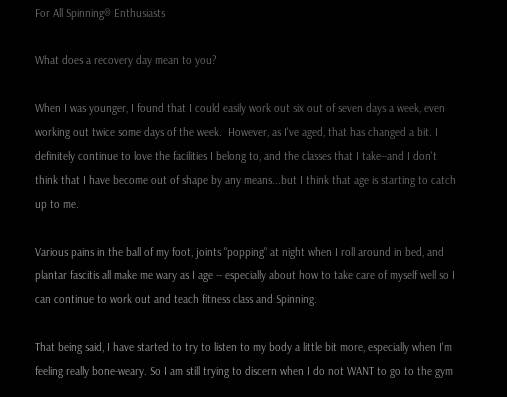For All Spinning® Enthusiasts

What does a recovery day mean to you?

When I was younger, I found that I could easily work out six out of seven days a week, even working out twice some days of the week.  However, as I've aged, that has changed a bit. I definitely continue to love the facilities I belong to, and the classes that I take--and I don't think that I have become out of shape by any means...but I think that age is starting to catch up to me.

Various pains in the ball of my foot, joints "popping" at night when I roll around in bed, and plantar fascitis all make me wary as I age -- especially about how to take care of myself well so I can continue to work out and teach fitness class and Spinning.

That being said, I have started to try to listen to my body a little bit more, especially when I'm feeling really bone-weary. So I am still trying to discern when I do not WANT to go to the gym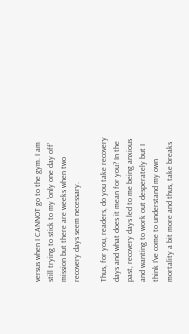versus when I CANNOT go to the gym. I am still trying to stick to my 'only one day off' mission but there are weeks when two recovery days seem necessary.

Thus, for you, readers, do you take recovery days and what does it mean for you? In the past, recovery days led to me being anxious and wanting to work out desperately but I think I've come to understand my own mortality a bit more and thus, take breaks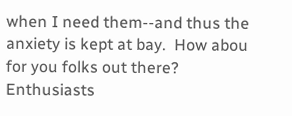when I need them--and thus the anxiety is kept at bay.  How abou for you folks out there?  Enthusiasts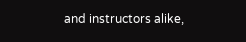and instructors alike,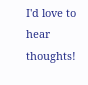I'd love to hear thoughts!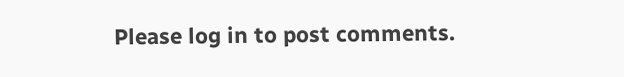Please log in to post comments.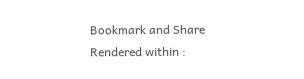Bookmark and Share
Rendered within :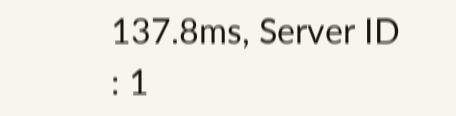137.8ms, Server ID : 1